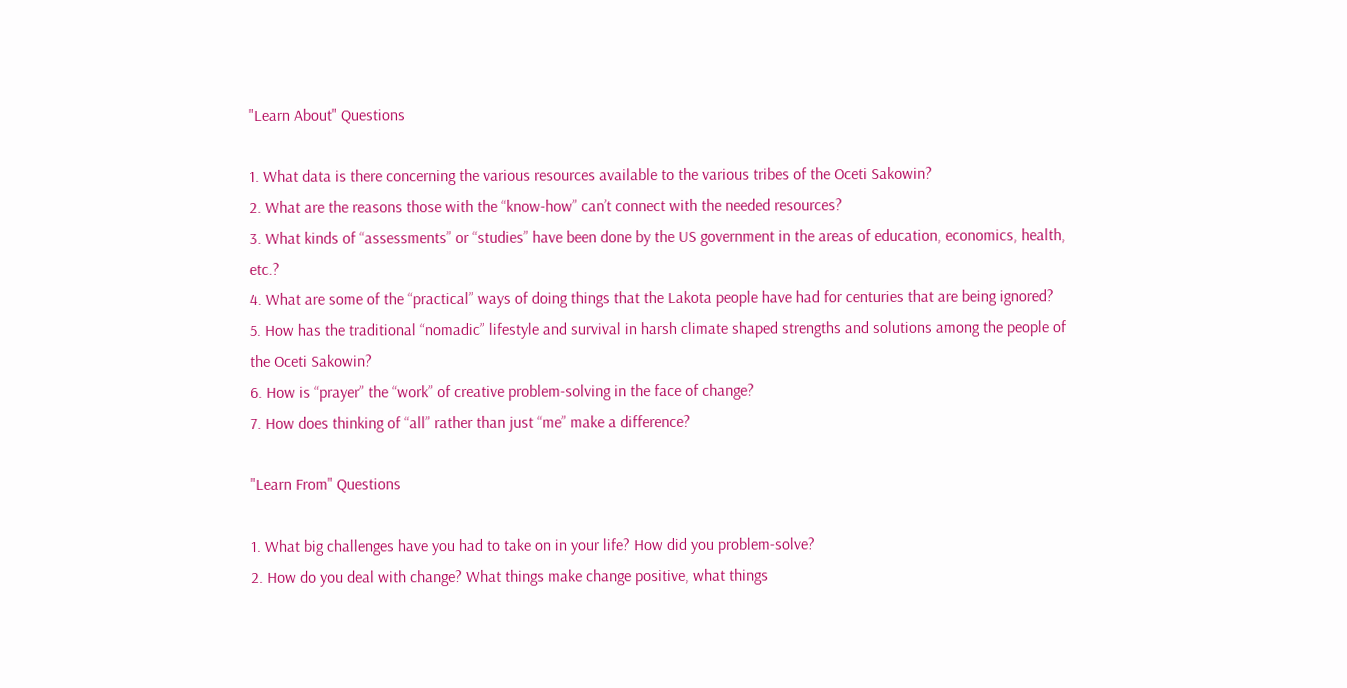"Learn About" Questions

1. What data is there concerning the various resources available to the various tribes of the Oceti Sakowin?
2. What are the reasons those with the “know-how” can’t connect with the needed resources?
3. What kinds of “assessments” or “studies” have been done by the US government in the areas of education, economics, health, etc.?
4. What are some of the “practical” ways of doing things that the Lakota people have had for centuries that are being ignored?
5. How has the traditional “nomadic” lifestyle and survival in harsh climate shaped strengths and solutions among the people of the Oceti Sakowin?
6. How is “prayer” the “work” of creative problem-solving in the face of change?
7. How does thinking of “all” rather than just “me” make a difference?

"Learn From" Questions

1. What big challenges have you had to take on in your life? How did you problem-solve?
2. How do you deal with change? What things make change positive, what things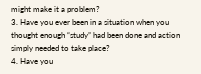might make it a problem?
3. Have you ever been in a situation when you thought enough “study” had been done and action simply needed to take place?
4. Have you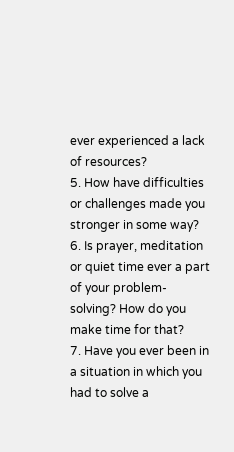ever experienced a lack of resources?
5. How have difficulties or challenges made you stronger in some way?
6. Is prayer, meditation or quiet time ever a part of your problem-solving? How do you make time for that?
7. Have you ever been in a situation in which you had to solve a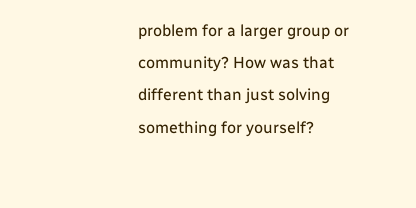problem for a larger group or community? How was that different than just solving something for yourself?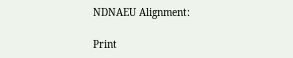NDNAEU Alignment:

Print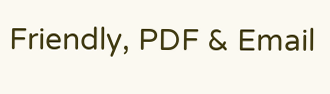Friendly, PDF & Email